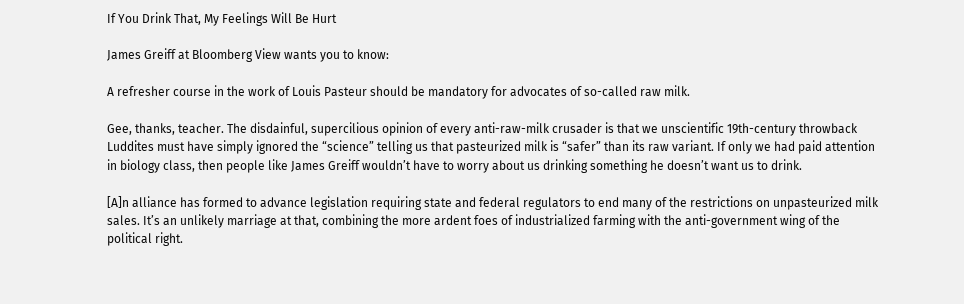If You Drink That, My Feelings Will Be Hurt

James Greiff at Bloomberg View wants you to know:

A refresher course in the work of Louis Pasteur should be mandatory for advocates of so-called raw milk.

Gee, thanks, teacher. The disdainful, supercilious opinion of every anti-raw-milk crusader is that we unscientific 19th-century throwback Luddites must have simply ignored the “science” telling us that pasteurized milk is “safer” than its raw variant. If only we had paid attention in biology class, then people like James Greiff wouldn’t have to worry about us drinking something he doesn’t want us to drink.

[A]n alliance has formed to advance legislation requiring state and federal regulators to end many of the restrictions on unpasteurized milk sales. It’s an unlikely marriage at that, combining the more ardent foes of industrialized farming with the anti-government wing of the political right.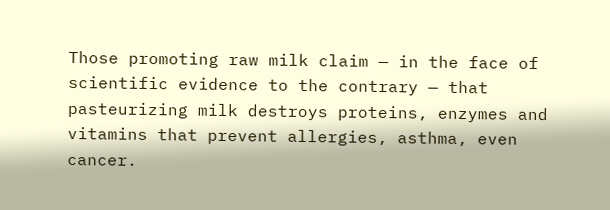Those promoting raw milk claim — in the face of scientific evidence to the contrary — that pasteurizing milk destroys proteins, enzymes and vitamins that prevent allergies, asthma, even cancer.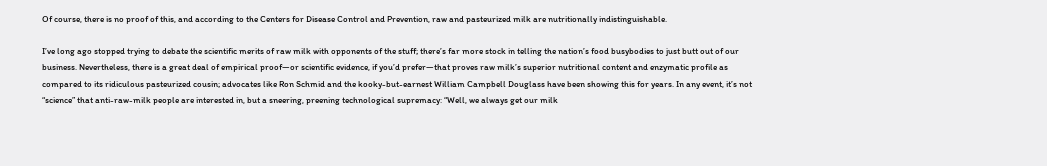Of course, there is no proof of this, and according to the Centers for Disease Control and Prevention, raw and pasteurized milk are nutritionally indistinguishable.

I’ve long ago stopped trying to debate the scientific merits of raw milk with opponents of the stuff; there’s far more stock in telling the nation’s food busybodies to just butt out of our business. Nevertheless, there is a great deal of empirical proof—or scientific evidence, if you’d prefer—that proves raw milk’s superior nutritional content and enzymatic profile as compared to its ridiculous pasteurized cousin; advocates like Ron Schmid and the kooky-but-earnest William Campbell Douglass have been showing this for years. In any event, it’s not “science” that anti-raw-milk people are interested in, but a sneering, preening technological supremacy: “Well, we always get our milk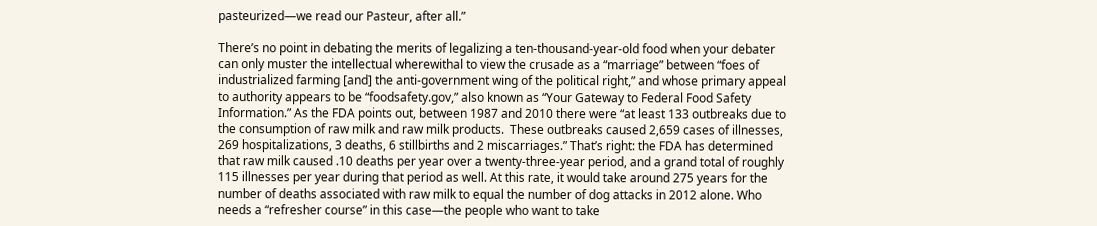pasteurized—we read our Pasteur, after all.”

There’s no point in debating the merits of legalizing a ten-thousand-year-old food when your debater can only muster the intellectual wherewithal to view the crusade as a “marriage” between “foes of industrialized farming [and] the anti-government wing of the political right,” and whose primary appeal to authority appears to be “foodsafety.gov,” also known as “Your Gateway to Federal Food Safety Information.” As the FDA points out, between 1987 and 2010 there were “at least 133 outbreaks due to the consumption of raw milk and raw milk products.  These outbreaks caused 2,659 cases of illnesses, 269 hospitalizations, 3 deaths, 6 stillbirths and 2 miscarriages.” That’s right: the FDA has determined that raw milk caused .10 deaths per year over a twenty-three-year period, and a grand total of roughly 115 illnesses per year during that period as well. At this rate, it would take around 275 years for the number of deaths associated with raw milk to equal the number of dog attacks in 2012 alone. Who needs a “refresher course” in this case—the people who want to take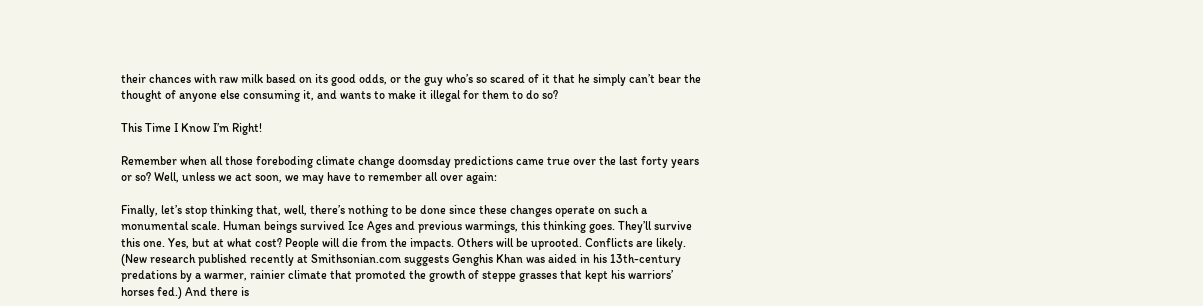their chances with raw milk based on its good odds, or the guy who’s so scared of it that he simply can’t bear the thought of anyone else consuming it, and wants to make it illegal for them to do so?

This Time I Know I’m Right!

Remember when all those foreboding climate change doomsday predictions came true over the last forty years or so? Well, unless we act soon, we may have to remember all over again:

Finally, let’s stop thinking that, well, there’s nothing to be done since these changes operate on such a monumental scale. Human beings survived Ice Ages and previous warmings, this thinking goes. They’ll survive this one. Yes, but at what cost? People will die from the impacts. Others will be uprooted. Conflicts are likely. (New research published recently at Smithsonian.com suggests Genghis Khan was aided in his 13th-century predations by a warmer, rainier climate that promoted the growth of steppe grasses that kept his warriors’ horses fed.) And there is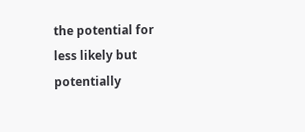the potential for less likely but potentially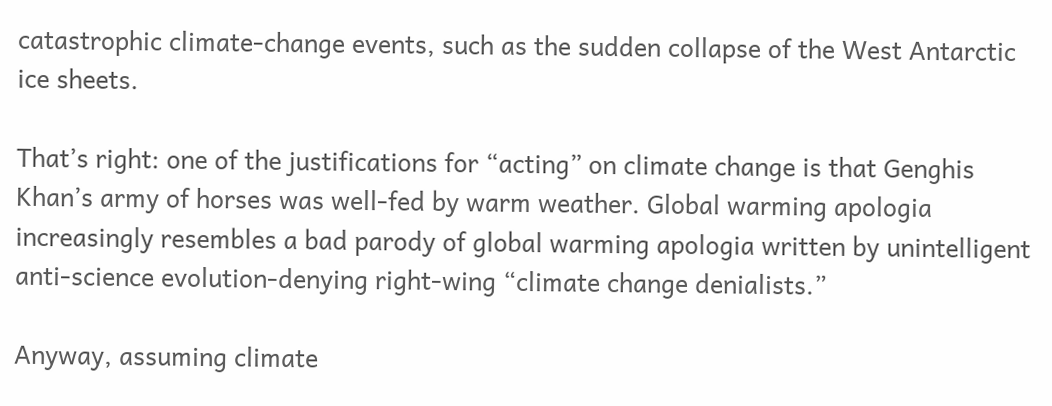catastrophic climate-change events, such as the sudden collapse of the West Antarctic ice sheets.

That’s right: one of the justifications for “acting” on climate change is that Genghis Khan’s army of horses was well-fed by warm weather. Global warming apologia increasingly resembles a bad parody of global warming apologia written by unintelligent anti-science evolution-denying right-wing “climate change denialists.”

Anyway, assuming climate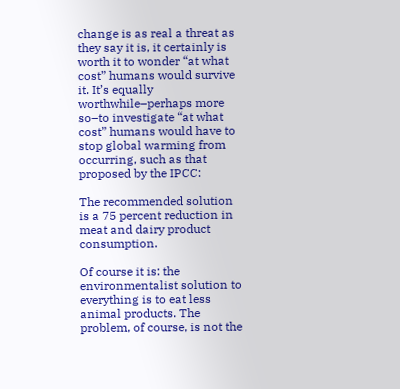change is as real a threat as they say it is, it certainly is worth it to wonder “at what cost” humans would survive it. It’s equally worthwhile–perhaps more so–to investigate “at what cost” humans would have to stop global warming from occurring, such as that proposed by the IPCC:

The recommended solution is a 75 percent reduction in meat and dairy product consumption.

Of course it is: the environmentalist solution to everything is to eat less animal products. The problem, of course, is not the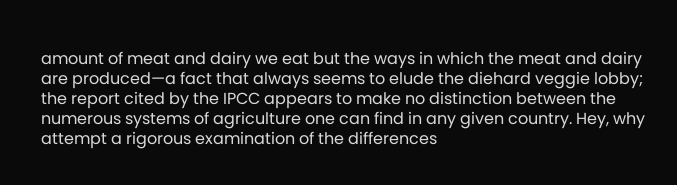amount of meat and dairy we eat but the ways in which the meat and dairy are produced—a fact that always seems to elude the diehard veggie lobby; the report cited by the IPCC appears to make no distinction between the numerous systems of agriculture one can find in any given country. Hey, why attempt a rigorous examination of the differences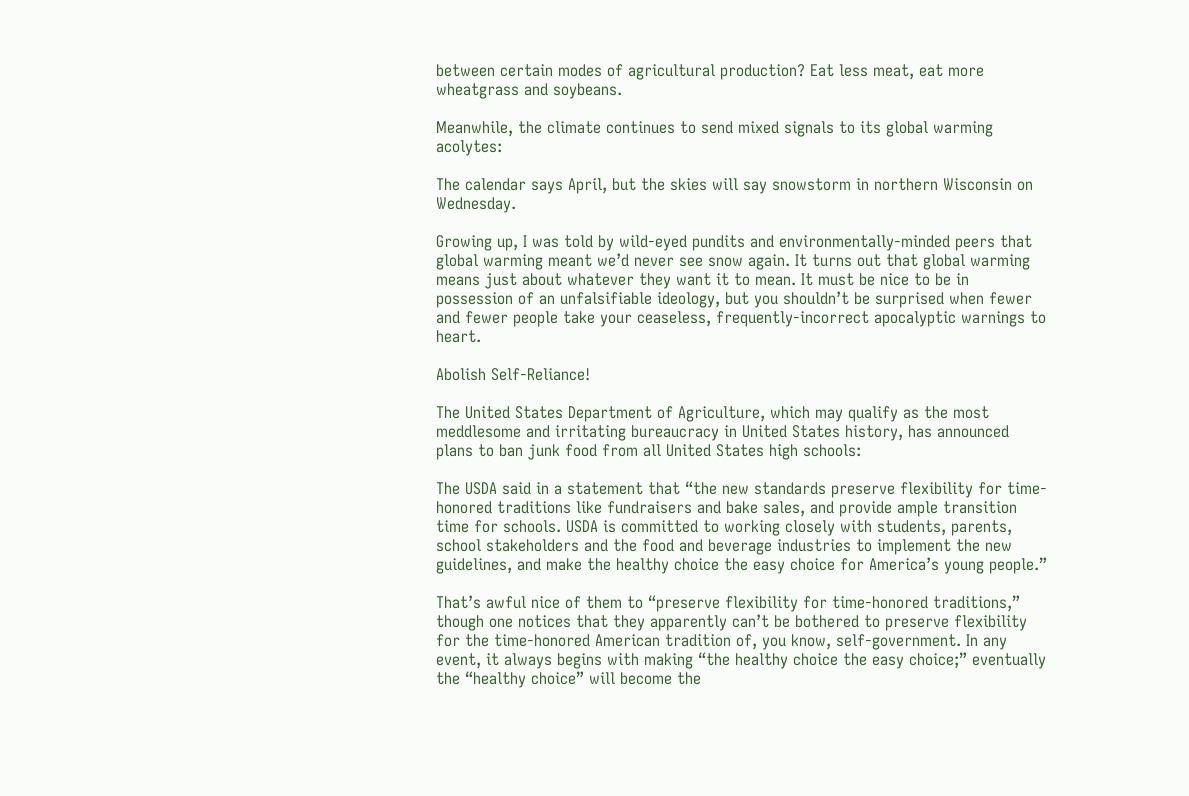between certain modes of agricultural production? Eat less meat, eat more wheatgrass and soybeans.

Meanwhile, the climate continues to send mixed signals to its global warming acolytes:

The calendar says April, but the skies will say snowstorm in northern Wisconsin on Wednesday.

Growing up, I was told by wild-eyed pundits and environmentally-minded peers that global warming meant we’d never see snow again. It turns out that global warming means just about whatever they want it to mean. It must be nice to be in possession of an unfalsifiable ideology, but you shouldn’t be surprised when fewer and fewer people take your ceaseless, frequently-incorrect apocalyptic warnings to heart.

Abolish Self-Reliance!

The United States Department of Agriculture, which may qualify as the most meddlesome and irritating bureaucracy in United States history, has announced plans to ban junk food from all United States high schools:

The USDA said in a statement that “the new standards preserve flexibility for time-honored traditions like fundraisers and bake sales, and provide ample transition time for schools. USDA is committed to working closely with students, parents, school stakeholders and the food and beverage industries to implement the new guidelines, and make the healthy choice the easy choice for America’s young people.”

That’s awful nice of them to “preserve flexibility for time-honored traditions,” though one notices that they apparently can’t be bothered to preserve flexibility for the time-honored American tradition of, you know, self-government. In any event, it always begins with making “the healthy choice the easy choice;” eventually the “healthy choice” will become the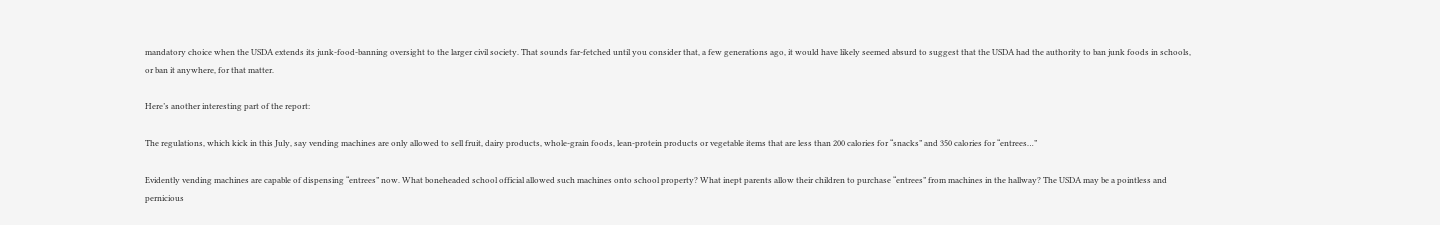mandatory choice when the USDA extends its junk-food-banning oversight to the larger civil society. That sounds far-fetched until you consider that, a few generations ago, it would have likely seemed absurd to suggest that the USDA had the authority to ban junk foods in schools, or ban it anywhere, for that matter.

Here’s another interesting part of the report:

The regulations, which kick in this July, say vending machines are only allowed to sell fruit, dairy products, whole-grain foods, lean-protein products or vegetable items that are less than 200 calories for “snacks” and 350 calories for “entrees…”

Evidently vending machines are capable of dispensing “entrees” now. What boneheaded school official allowed such machines onto school property? What inept parents allow their children to purchase “entrees” from machines in the hallway? The USDA may be a pointless and pernicious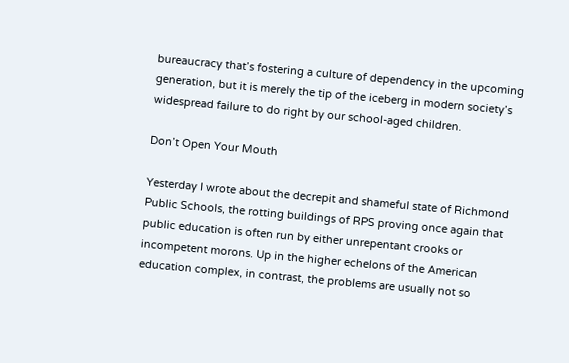bureaucracy that’s fostering a culture of dependency in the upcoming generation, but it is merely the tip of the iceberg in modern society’s widespread failure to do right by our school-aged children.

Don’t Open Your Mouth

Yesterday I wrote about the decrepit and shameful state of Richmond Public Schools, the rotting buildings of RPS proving once again that public education is often run by either unrepentant crooks or incompetent morons. Up in the higher echelons of the American education complex, in contrast, the problems are usually not so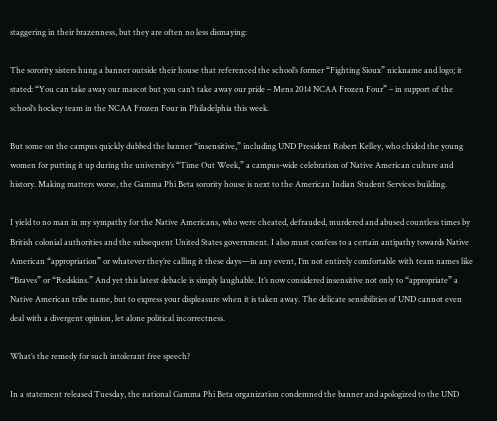staggering in their brazenness, but they are often no less dismaying:

The sorority sisters hung a banner outside their house that referenced the school’s former “Fighting Sioux” nickname and logo; it stated: “You can take away our mascot but you can’t take away our pride – Mens 2014 NCAA Frozen Four” – in support of the school’s hockey team in the NCAA Frozen Four in Philadelphia this week.

But some on the campus quickly dubbed the banner “insensitive,” including UND President Robert Kelley, who chided the young women for putting it up during the university’s “Time Out Week,” a campus-wide celebration of Native American culture and history. Making matters worse, the Gamma Phi Beta sorority house is next to the American Indian Student Services building.

I yield to no man in my sympathy for the Native Americans, who were cheated, defrauded, murdered and abused countless times by British colonial authorities and the subsequent United States government. I also must confess to a certain antipathy towards Native American “appropriation” or whatever they’re calling it these days—in any event, I’m not entirely comfortable with team names like “Braves” or “Redskins.” And yet this latest debacle is simply laughable. It’s now considered insensitive not only to “appropriate” a Native American tribe name, but to express your displeasure when it is taken away. The delicate sensibilities of UND cannot even deal with a divergent opinion, let alone political incorrectness.

What’s the remedy for such intolerant free speech?

In a statement released Tuesday, the national Gamma Phi Beta organization condemned the banner and apologized to the UND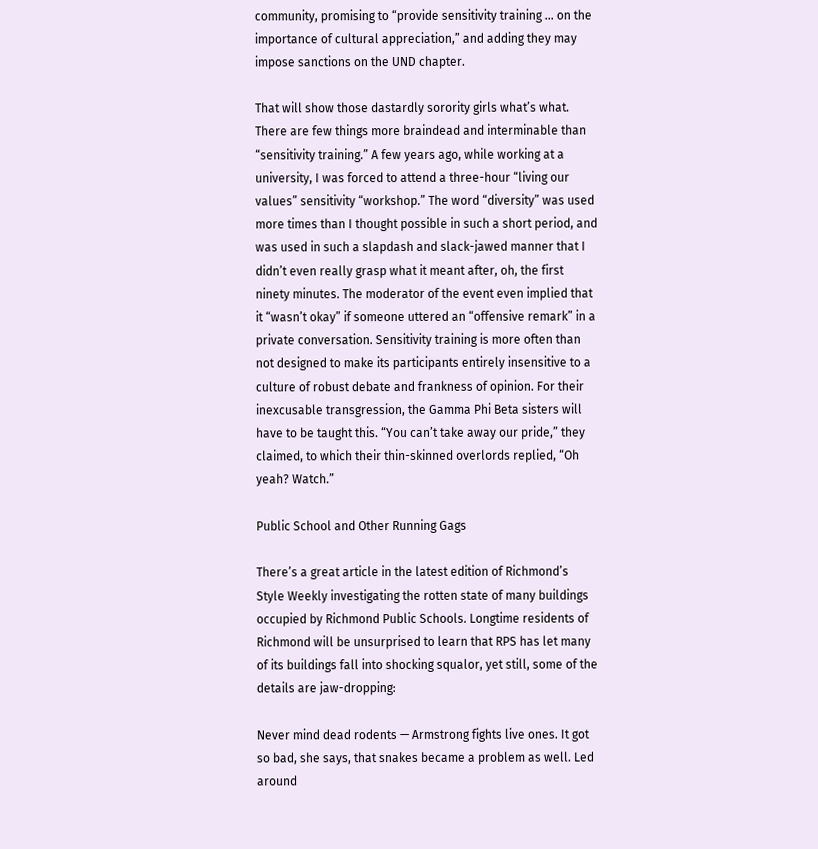community, promising to “provide sensitivity training … on the importance of cultural appreciation,” and adding they may impose sanctions on the UND chapter.

That will show those dastardly sorority girls what’s what. There are few things more braindead and interminable than “sensitivity training.” A few years ago, while working at a university, I was forced to attend a three-hour “living our values” sensitivity “workshop.” The word “diversity” was used more times than I thought possible in such a short period, and was used in such a slapdash and slack-jawed manner that I didn’t even really grasp what it meant after, oh, the first ninety minutes. The moderator of the event even implied that it “wasn’t okay” if someone uttered an “offensive remark” in a private conversation. Sensitivity training is more often than not designed to make its participants entirely insensitive to a culture of robust debate and frankness of opinion. For their inexcusable transgression, the Gamma Phi Beta sisters will have to be taught this. “You can’t take away our pride,” they claimed, to which their thin-skinned overlords replied, “Oh yeah? Watch.”

Public School and Other Running Gags

There’s a great article in the latest edition of Richmond’s Style Weekly investigating the rotten state of many buildings occupied by Richmond Public Schools. Longtime residents of Richmond will be unsurprised to learn that RPS has let many of its buildings fall into shocking squalor, yet still, some of the details are jaw-dropping:

Never mind dead rodents — Armstrong fights live ones. It got so bad, she says, that snakes became a problem as well. Led around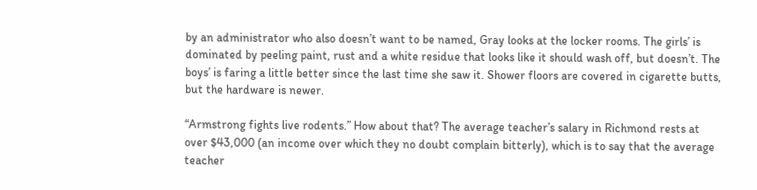by an administrator who also doesn’t want to be named, Gray looks at the locker rooms. The girls’ is dominated by peeling paint, rust and a white residue that looks like it should wash off, but doesn’t. The boys’ is faring a little better since the last time she saw it. Shower floors are covered in cigarette butts, but the hardware is newer.

“Armstrong fights live rodents.” How about that? The average teacher’s salary in Richmond rests at over $43,000 (an income over which they no doubt complain bitterly), which is to say that the average teacher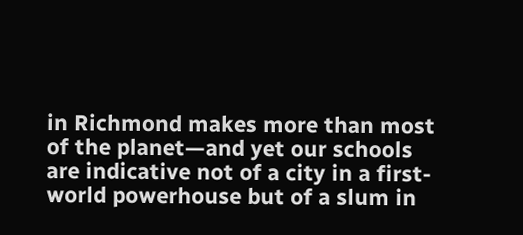in Richmond makes more than most of the planet—and yet our schools are indicative not of a city in a first-world powerhouse but of a slum in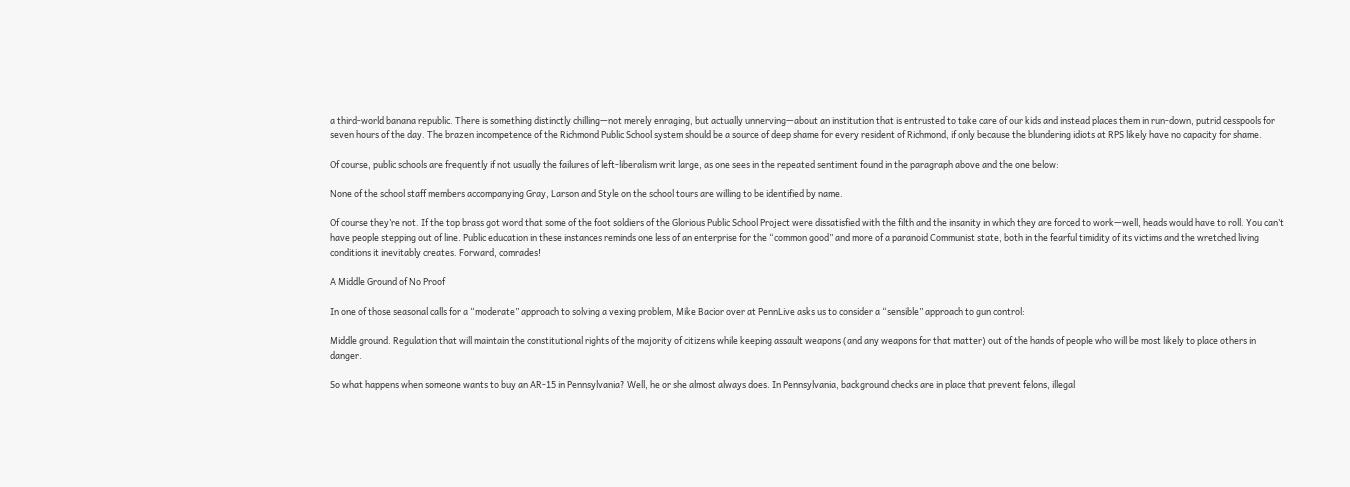a third-world banana republic. There is something distinctly chilling—not merely enraging, but actually unnerving—about an institution that is entrusted to take care of our kids and instead places them in run-down, putrid cesspools for seven hours of the day. The brazen incompetence of the Richmond Public School system should be a source of deep shame for every resident of Richmond, if only because the blundering idiots at RPS likely have no capacity for shame.

Of course, public schools are frequently if not usually the failures of left-liberalism writ large, as one sees in the repeated sentiment found in the paragraph above and the one below:

None of the school staff members accompanying Gray, Larson and Style on the school tours are willing to be identified by name.

Of course they’re not. If the top brass got word that some of the foot soldiers of the Glorious Public School Project were dissatisfied with the filth and the insanity in which they are forced to work—well, heads would have to roll. You can’t have people stepping out of line. Public education in these instances reminds one less of an enterprise for the “common good” and more of a paranoid Communist state, both in the fearful timidity of its victims and the wretched living conditions it inevitably creates. Forward, comrades!

A Middle Ground of No Proof

In one of those seasonal calls for a “moderate” approach to solving a vexing problem, Mike Bacior over at PennLive asks us to consider a “sensible” approach to gun control:

Middle ground. Regulation that will maintain the constitutional rights of the majority of citizens while keeping assault weapons (and any weapons for that matter) out of the hands of people who will be most likely to place others in danger.

So what happens when someone wants to buy an AR-15 in Pennsylvania? Well, he or she almost always does. In Pennsylvania, background checks are in place that prevent felons, illegal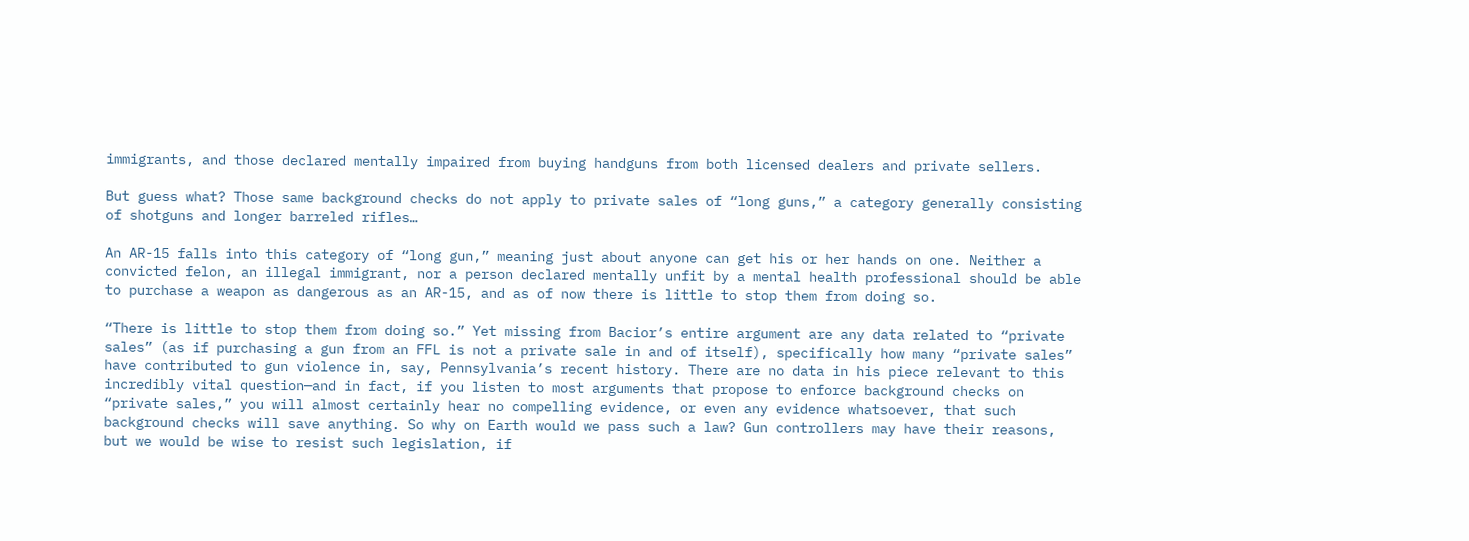immigrants, and those declared mentally impaired from buying handguns from both licensed dealers and private sellers.

But guess what? Those same background checks do not apply to private sales of “long guns,” a category generally consisting of shotguns and longer barreled rifles…

An AR-15 falls into this category of “long gun,” meaning just about anyone can get his or her hands on one. Neither a convicted felon, an illegal immigrant, nor a person declared mentally unfit by a mental health professional should be able to purchase a weapon as dangerous as an AR-15, and as of now there is little to stop them from doing so.

“There is little to stop them from doing so.” Yet missing from Bacior’s entire argument are any data related to “private sales” (as if purchasing a gun from an FFL is not a private sale in and of itself), specifically how many “private sales” have contributed to gun violence in, say, Pennsylvania’s recent history. There are no data in his piece relevant to this incredibly vital question—and in fact, if you listen to most arguments that propose to enforce background checks on “private sales,” you will almost certainly hear no compelling evidence, or even any evidence whatsoever, that such background checks will save anything. So why on Earth would we pass such a law? Gun controllers may have their reasons, but we would be wise to resist such legislation, if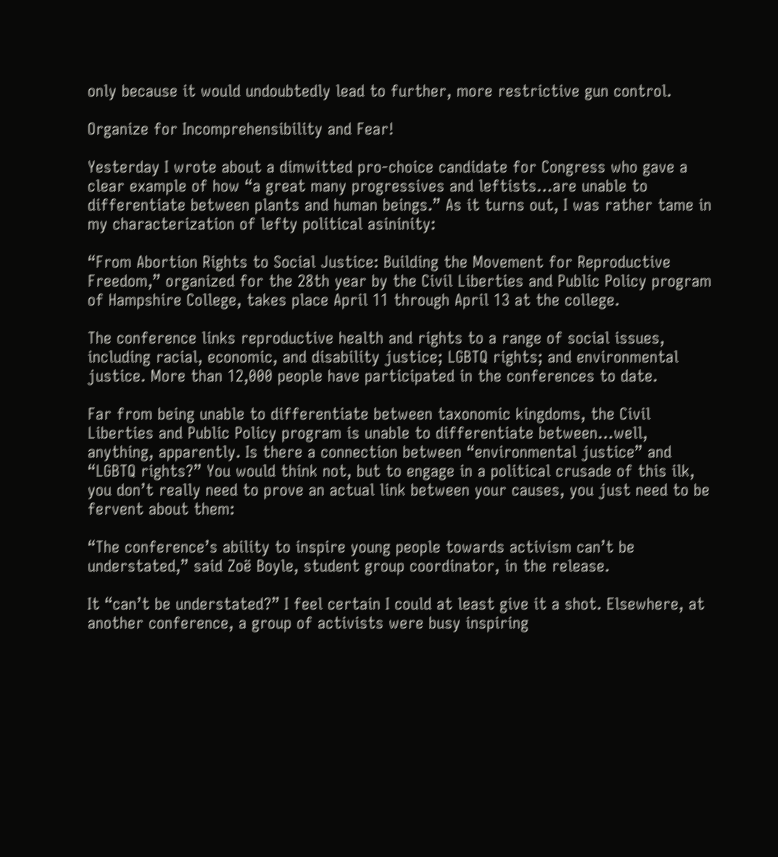only because it would undoubtedly lead to further, more restrictive gun control.

Organize for Incomprehensibility and Fear!

Yesterday I wrote about a dimwitted pro-choice candidate for Congress who gave a clear example of how “a great many progressives and leftists…are unable to differentiate between plants and human beings.” As it turns out, I was rather tame in my characterization of lefty political asininity:

“From Abortion Rights to Social Justice: Building the Movement for Reproductive Freedom,” organized for the 28th year by the Civil Liberties and Public Policy program of Hampshire College, takes place April 11 through April 13 at the college.

The conference links reproductive health and rights to a range of social issues, including racial, economic, and disability justice; LGBTQ rights; and environmental justice. More than 12,000 people have participated in the conferences to date.

Far from being unable to differentiate between taxonomic kingdoms, the Civil Liberties and Public Policy program is unable to differentiate between…well, anything, apparently. Is there a connection between “environmental justice” and “LGBTQ rights?” You would think not, but to engage in a political crusade of this ilk, you don’t really need to prove an actual link between your causes, you just need to be fervent about them:

“The conference’s ability to inspire young people towards activism can’t be understated,” said Zoë Boyle, student group coordinator, in the release.

It “can’t be understated?” I feel certain I could at least give it a shot. Elsewhere, at another conference, a group of activists were busy inspiring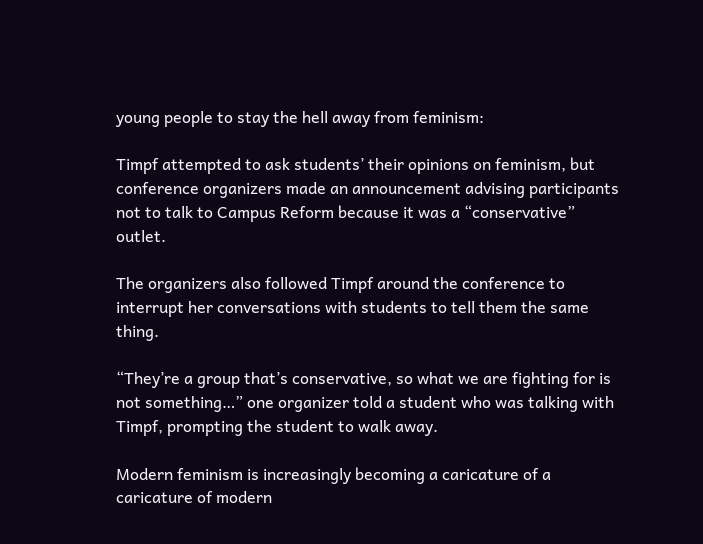young people to stay the hell away from feminism:

Timpf attempted to ask students’ their opinions on feminism, but conference organizers made an announcement advising participants not to talk to Campus Reform because it was a “conservative” outlet.

The organizers also followed Timpf around the conference to interrupt her conversations with students to tell them the same thing.

“They’re a group that’s conservative, so what we are fighting for is not something…” one organizer told a student who was talking with Timpf, prompting the student to walk away.

Modern feminism is increasingly becoming a caricature of a caricature of modern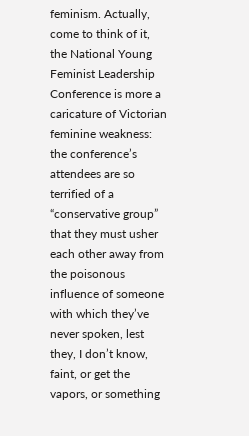feminism. Actually, come to think of it, the National Young Feminist Leadership Conference is more a caricature of Victorian feminine weakness: the conference’s attendees are so terrified of a “conservative group” that they must usher each other away from the poisonous influence of someone with which they’ve never spoken, lest they, I don’t know, faint, or get the vapors, or something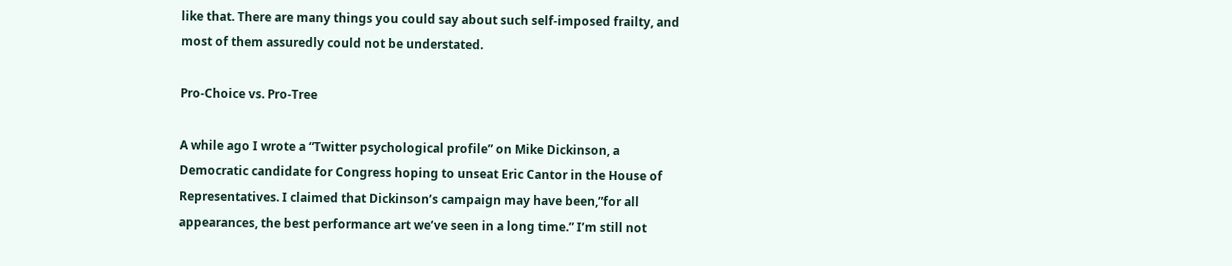like that. There are many things you could say about such self-imposed frailty, and most of them assuredly could not be understated.

Pro-Choice vs. Pro-Tree

A while ago I wrote a “Twitter psychological profile” on Mike Dickinson, a Democratic candidate for Congress hoping to unseat Eric Cantor in the House of Representatives. I claimed that Dickinson’s campaign may have been,”for all appearances, the best performance art we’ve seen in a long time.” I’m still not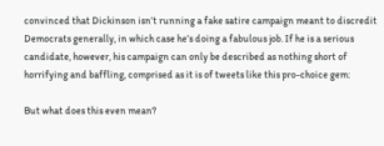convinced that Dickinson isn’t running a fake satire campaign meant to discredit Democrats generally, in which case he’s doing a fabulous job. If he is a serious candidate, however, his campaign can only be described as nothing short of horrifying and baffling, comprised as it is of tweets like this pro-choice gem:

But what does this even mean?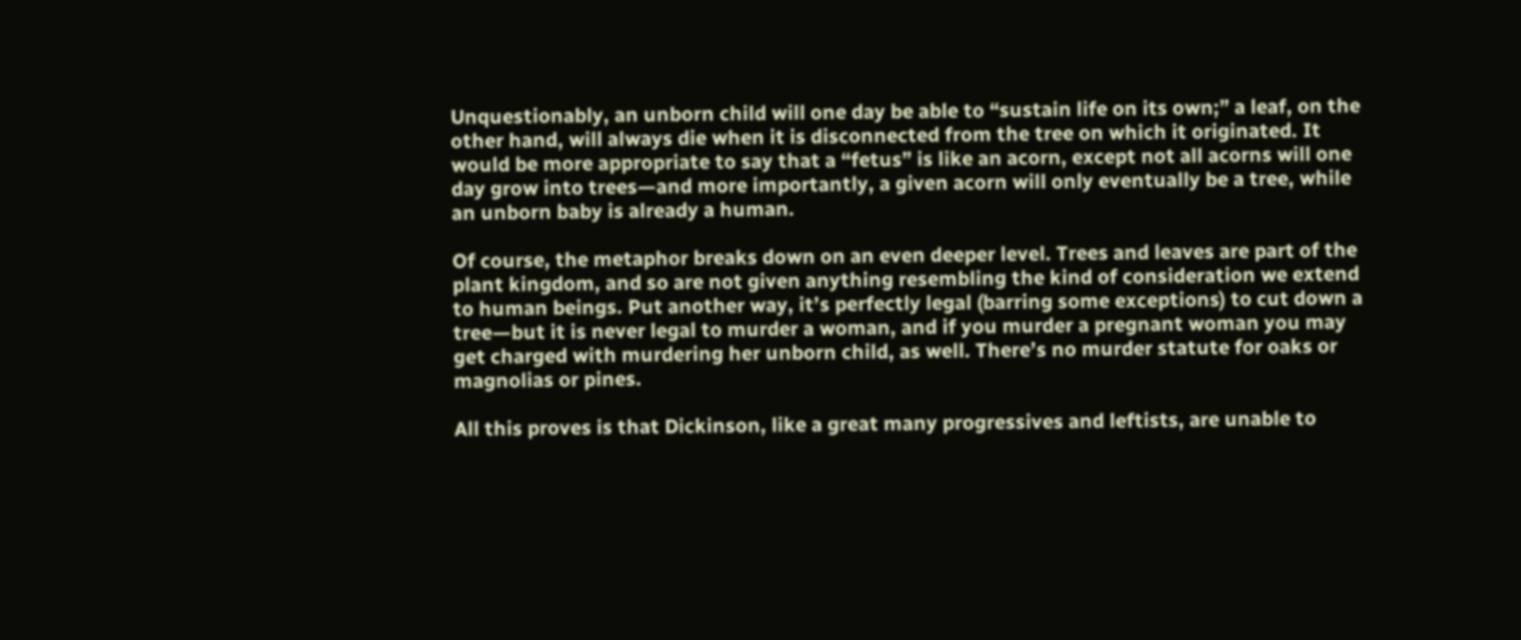Unquestionably, an unborn child will one day be able to “sustain life on its own;” a leaf, on the other hand, will always die when it is disconnected from the tree on which it originated. It would be more appropriate to say that a “fetus” is like an acorn, except not all acorns will one day grow into trees—and more importantly, a given acorn will only eventually be a tree, while an unborn baby is already a human.

Of course, the metaphor breaks down on an even deeper level. Trees and leaves are part of the plant kingdom, and so are not given anything resembling the kind of consideration we extend to human beings. Put another way, it’s perfectly legal (barring some exceptions) to cut down a tree—but it is never legal to murder a woman, and if you murder a pregnant woman you may get charged with murdering her unborn child, as well. There’s no murder statute for oaks or magnolias or pines.

All this proves is that Dickinson, like a great many progressives and leftists, are unable to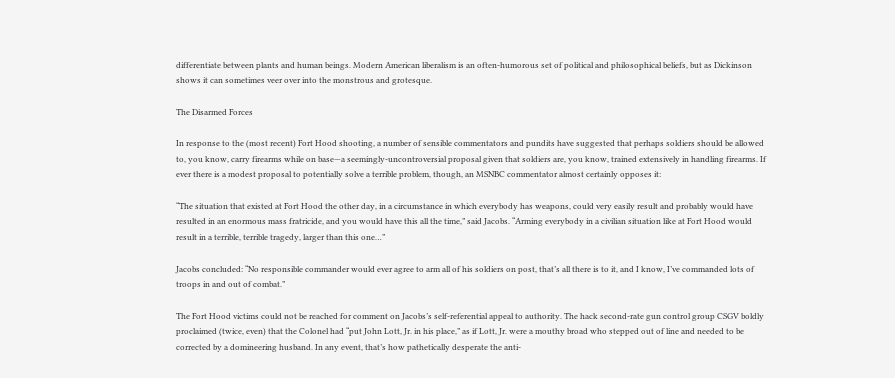differentiate between plants and human beings. Modern American liberalism is an often-humorous set of political and philosophical beliefs, but as Dickinson shows it can sometimes veer over into the monstrous and grotesque.

The Disarmed Forces

In response to the (most recent) Fort Hood shooting, a number of sensible commentators and pundits have suggested that perhaps soldiers should be allowed to, you know, carry firearms while on base—a seemingly-uncontroversial proposal given that soldiers are, you know, trained extensively in handling firearms. If ever there is a modest proposal to potentially solve a terrible problem, though, an MSNBC commentator almost certainly opposes it:

“The situation that existed at Fort Hood the other day, in a circumstance in which everybody has weapons, could very easily result and probably would have resulted in an enormous mass fratricide, and you would have this all the time,” said Jacobs. “Arming everybody in a civilian situation like at Fort Hood would result in a terrible, terrible tragedy, larger than this one…”

Jacobs concluded: “No responsible commander would ever agree to arm all of his soldiers on post, that’s all there is to it, and I know, I’ve commanded lots of troops in and out of combat.”

The Fort Hood victims could not be reached for comment on Jacobs’s self-referential appeal to authority. The hack second-rate gun control group CSGV boldly proclaimed (twice, even) that the Colonel had “put John Lott, Jr. in his place,” as if Lott, Jr. were a mouthy broad who stepped out of line and needed to be corrected by a domineering husband. In any event, that’s how pathetically desperate the anti-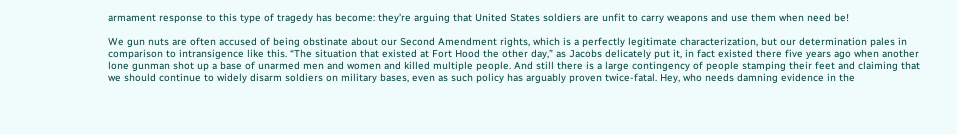armament response to this type of tragedy has become: they’re arguing that United States soldiers are unfit to carry weapons and use them when need be!

We gun nuts are often accused of being obstinate about our Second Amendment rights, which is a perfectly legitimate characterization, but our determination pales in comparison to intransigence like this. “The situation that existed at Fort Hood the other day,” as Jacobs delicately put it, in fact existed there five years ago when another lone gunman shot up a base of unarmed men and women and killed multiple people. And still there is a large contingency of people stamping their feet and claiming that we should continue to widely disarm soldiers on military bases, even as such policy has arguably proven twice-fatal. Hey, who needs damning evidence in the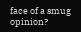face of a smug opinion?